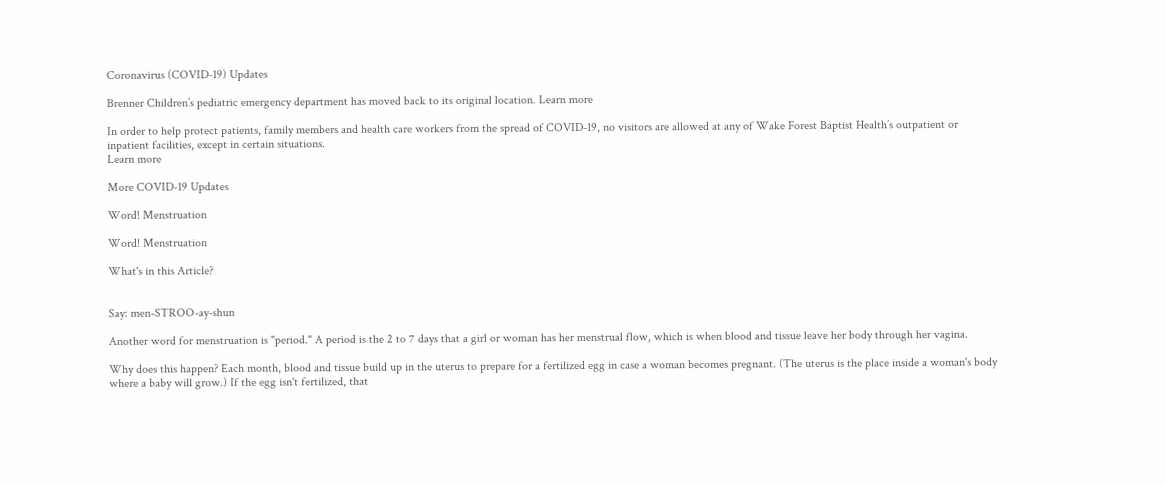Coronavirus (COVID-19) Updates

Brenner Children’s pediatric emergency department has moved back to its original location. Learn more

In order to help protect patients, family members and health care workers from the spread of COVID-19, no visitors are allowed at any of Wake Forest Baptist Health’s outpatient or inpatient facilities, except in certain situations.
Learn more

More COVID-19 Updates

Word! Menstruation

Word! Menstruation

What's in this Article?


Say: men-STROO-ay-shun

Another word for menstruation is "period." A period is the 2 to 7 days that a girl or woman has her menstrual flow, which is when blood and tissue leave her body through her vagina.

Why does this happen? Each month, blood and tissue build up in the uterus to prepare for a fertilized egg in case a woman becomes pregnant. (The uterus is the place inside a woman's body where a baby will grow.) If the egg isn't fertilized, that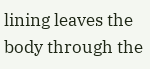lining leaves the body through the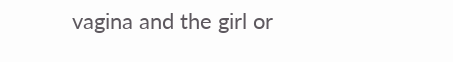vagina and the girl or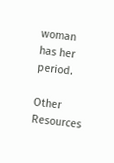woman has her period.

Other Resources